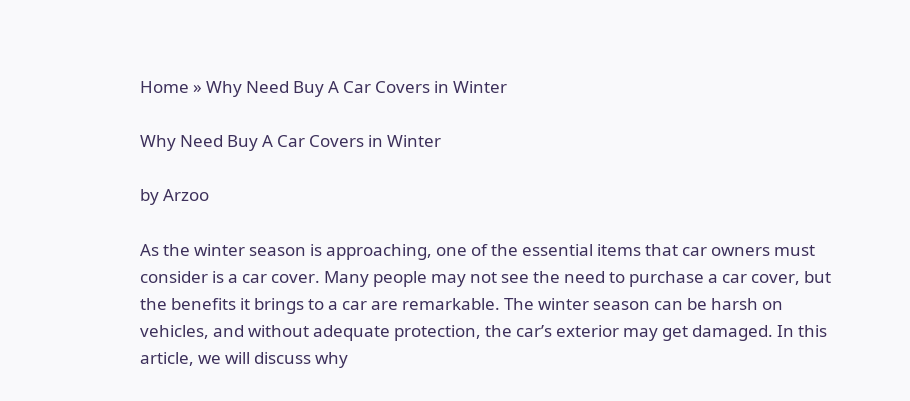Home » Why Need Buy A Car Covers in Winter

Why Need Buy A Car Covers in Winter

by Arzoo

As the winter season is approaching, one of the essential items that car owners must consider is a car cover. Many people may not see the need to purchase a car cover, but the benefits it brings to a car are remarkable. The winter season can be harsh on vehicles, and without adequate protection, the car’s exterior may get damaged. In this article, we will discuss why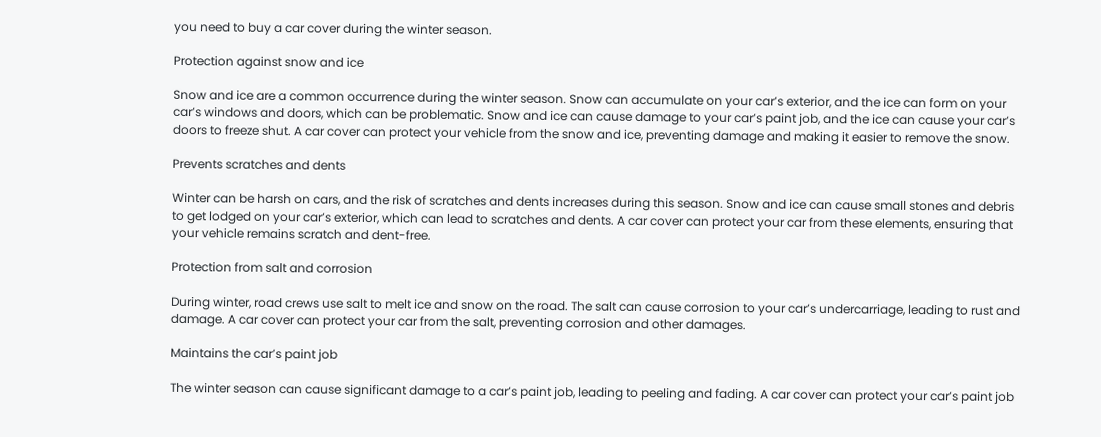you need to buy a car cover during the winter season.

Protection against snow and ice

Snow and ice are a common occurrence during the winter season. Snow can accumulate on your car’s exterior, and the ice can form on your car’s windows and doors, which can be problematic. Snow and ice can cause damage to your car’s paint job, and the ice can cause your car’s doors to freeze shut. A car cover can protect your vehicle from the snow and ice, preventing damage and making it easier to remove the snow.

Prevents scratches and dents

Winter can be harsh on cars, and the risk of scratches and dents increases during this season. Snow and ice can cause small stones and debris to get lodged on your car’s exterior, which can lead to scratches and dents. A car cover can protect your car from these elements, ensuring that your vehicle remains scratch and dent-free.

Protection from salt and corrosion

During winter, road crews use salt to melt ice and snow on the road. The salt can cause corrosion to your car’s undercarriage, leading to rust and damage. A car cover can protect your car from the salt, preventing corrosion and other damages.

Maintains the car’s paint job

The winter season can cause significant damage to a car’s paint job, leading to peeling and fading. A car cover can protect your car’s paint job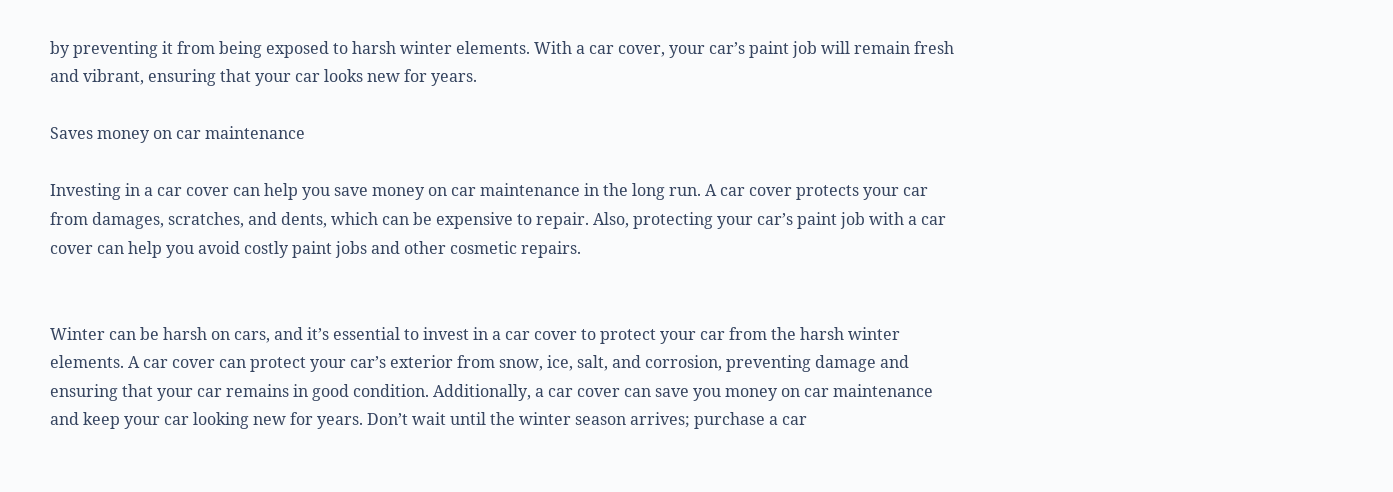by preventing it from being exposed to harsh winter elements. With a car cover, your car’s paint job will remain fresh and vibrant, ensuring that your car looks new for years.

Saves money on car maintenance

Investing in a car cover can help you save money on car maintenance in the long run. A car cover protects your car from damages, scratches, and dents, which can be expensive to repair. Also, protecting your car’s paint job with a car cover can help you avoid costly paint jobs and other cosmetic repairs.


Winter can be harsh on cars, and it’s essential to invest in a car cover to protect your car from the harsh winter elements. A car cover can protect your car’s exterior from snow, ice, salt, and corrosion, preventing damage and ensuring that your car remains in good condition. Additionally, a car cover can save you money on car maintenance and keep your car looking new for years. Don’t wait until the winter season arrives; purchase a car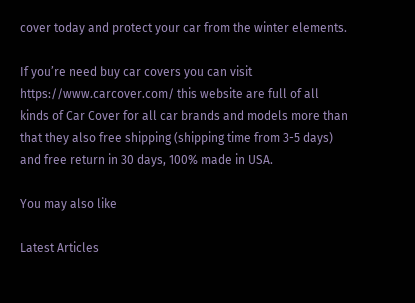cover today and protect your car from the winter elements.

If you’re need buy car covers you can visit https://www.carcover.com/ this website are full of all kinds of Car Cover for all car brands and models more than that they also free shipping (shipping time from 3-5 days) and free return in 30 days, 100% made in USA.

You may also like

Latest Articles